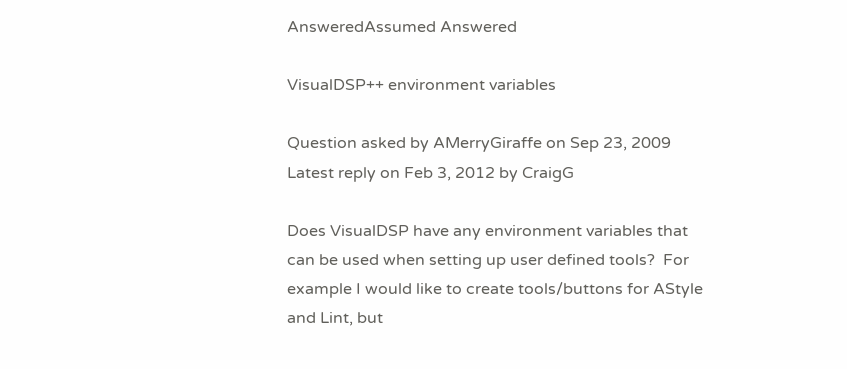AnsweredAssumed Answered

VisualDSP++ environment variables

Question asked by AMerryGiraffe on Sep 23, 2009
Latest reply on Feb 3, 2012 by CraigG

Does VisualDSP have any environment variables that can be used when setting up user defined tools?  For example I would like to create tools/buttons for AStyle and Lint, but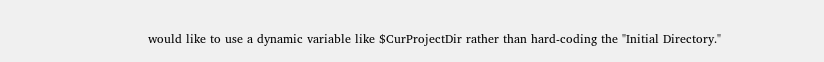would like to use a dynamic variable like $CurProjectDir rather than hard-coding the "Initial Directory."